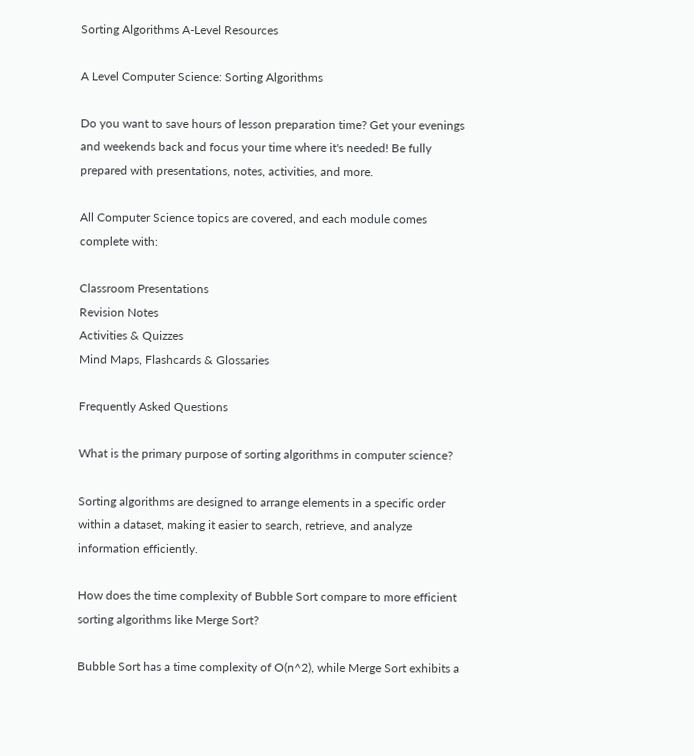Sorting Algorithms A-Level Resources

A Level Computer Science: Sorting Algorithms

Do you want to save hours of lesson preparation time? Get your evenings and weekends back and focus your time where it's needed! Be fully prepared with presentations, notes, activities, and more.

All Computer Science topics are covered, and each module comes complete with:

Classroom Presentations
Revision Notes
Activities & Quizzes
Mind Maps, Flashcards & Glossaries

Frequently Asked Questions

What is the primary purpose of sorting algorithms in computer science?

Sorting algorithms are designed to arrange elements in a specific order within a dataset, making it easier to search, retrieve, and analyze information efficiently.

How does the time complexity of Bubble Sort compare to more efficient sorting algorithms like Merge Sort?

Bubble Sort has a time complexity of O(n^2), while Merge Sort exhibits a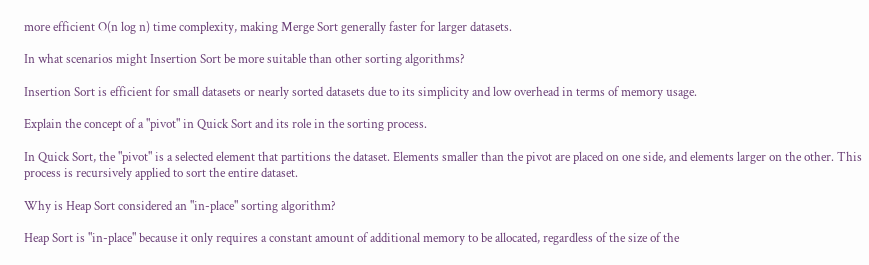more efficient O(n log n) time complexity, making Merge Sort generally faster for larger datasets.

In what scenarios might Insertion Sort be more suitable than other sorting algorithms?

Insertion Sort is efficient for small datasets or nearly sorted datasets due to its simplicity and low overhead in terms of memory usage.

Explain the concept of a "pivot" in Quick Sort and its role in the sorting process.

In Quick Sort, the "pivot" is a selected element that partitions the dataset. Elements smaller than the pivot are placed on one side, and elements larger on the other. This process is recursively applied to sort the entire dataset.

Why is Heap Sort considered an "in-place" sorting algorithm?

Heap Sort is "in-place" because it only requires a constant amount of additional memory to be allocated, regardless of the size of the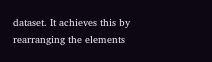dataset. It achieves this by rearranging the elements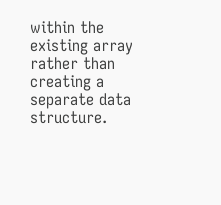within the existing array rather than creating a separate data structure.